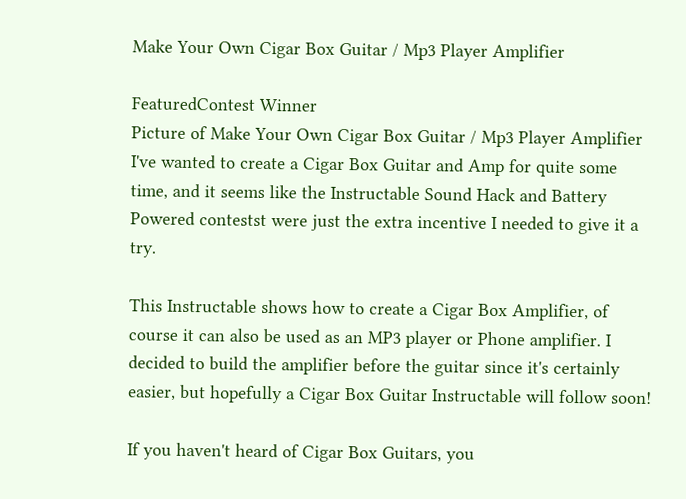Make Your Own Cigar Box Guitar / Mp3 Player Amplifier

FeaturedContest Winner
Picture of Make Your Own Cigar Box Guitar / Mp3 Player Amplifier
I've wanted to create a Cigar Box Guitar and Amp for quite some time, and it seems like the Instructable Sound Hack and Battery Powered contestst were just the extra incentive I needed to give it a try.

This Instructable shows how to create a Cigar Box Amplifier, of course it can also be used as an MP3 player or Phone amplifier. I decided to build the amplifier before the guitar since it's certainly easier, but hopefully a Cigar Box Guitar Instructable will follow soon!

If you haven't heard of Cigar Box Guitars, you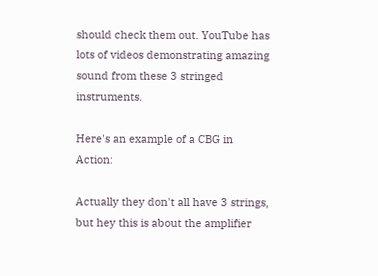should check them out. YouTube has lots of videos demonstrating amazing sound from these 3 stringed instruments.

Here's an example of a CBG in Action:

Actually they don't all have 3 strings, but hey this is about the amplifier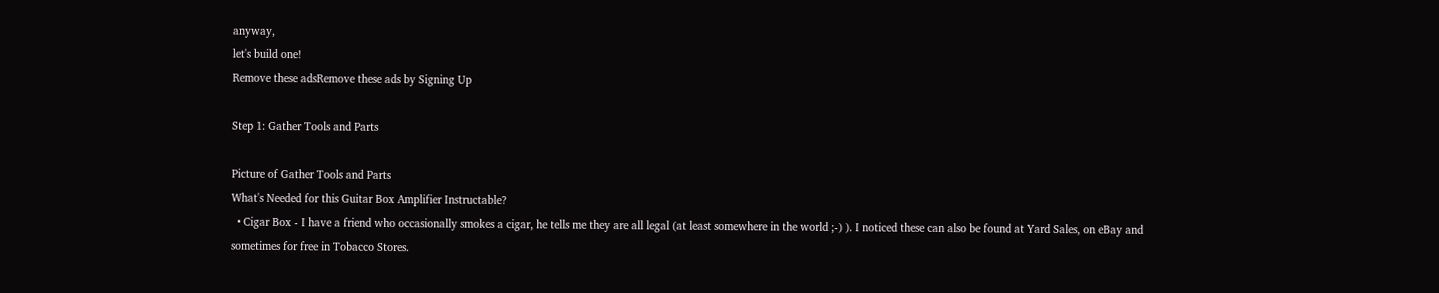anyway,
let's build one!
Remove these adsRemove these ads by Signing Up

Step 1: Gather Tools and Parts

Picture of Gather Tools and Parts
What's Needed for this Guitar Box Amplifier Instructable?
  • Cigar Box - I have a friend who occasionally smokes a cigar, he tells me they are all legal (at least somewhere in the world ;-) ). I noticed these can also be found at Yard Sales, on eBay and sometimes for free in Tobacco Stores.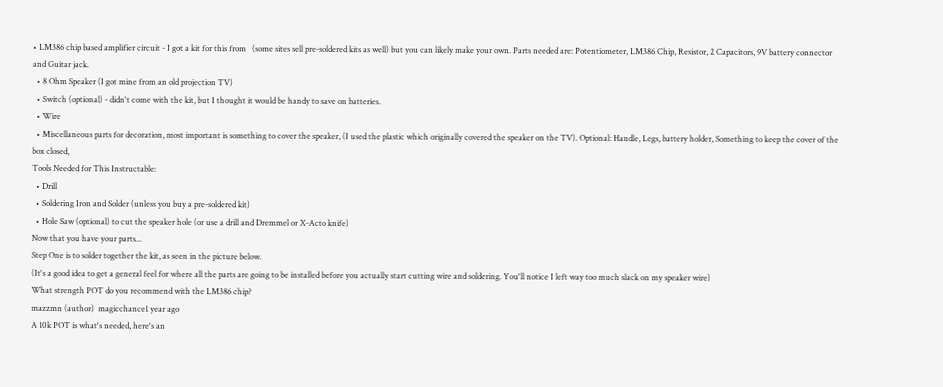• LM386 chip based amplifier circuit - I got a kit for this from   (some sites sell pre-soldered kits as well) but you can likely make your own. Parts needed are: Potentiometer, LM386 Chip, Resistor, 2 Capacitors, 9V battery connector and Guitar jack.
  • 8 Ohm Speaker (I got mine from an old projection TV)
  • Switch (optional) - didn't come with the kit, but I thought it would be handy to save on batteries.
  • Wire
  • Miscellaneous parts for decoration, most important is something to cover the speaker, (I used the plastic which originally covered the speaker on the TV). Optional: Handle, Legs, battery holder, Something to keep the cover of the box closed,
Tools Needed for This Instructable:
  • Drill
  • Soldering Iron and Solder (unless you buy a pre-soldered kit)
  • Hole Saw (optional) to cut the speaker hole (or use a drill and Dremmel or X-Acto knife)
Now that you have your parts...
Step One is to solder together the kit, as seen in the picture below.
(It's a good idea to get a general feel for where all the parts are going to be installed before you actually start cutting wire and soldering. You'll notice I left way too much slack on my speaker wire)
What strength POT do you recommend with the LM386 chip?
mazzmn (author)  magicchance1 year ago
A 10k POT is what's needed, here's an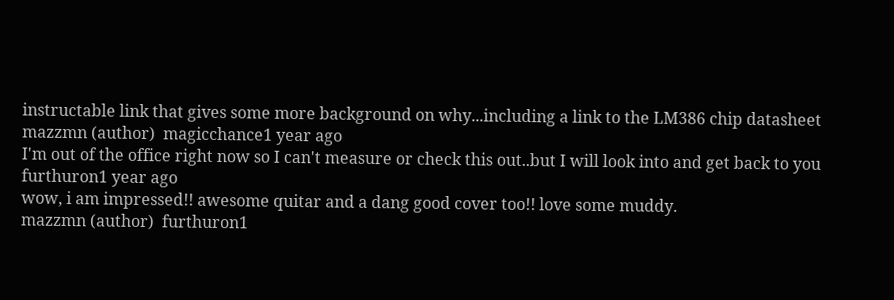instructable link that gives some more background on why...including a link to the LM386 chip datasheet
mazzmn (author)  magicchance1 year ago
I'm out of the office right now so I can't measure or check this out..but I will look into and get back to you
furthuron1 year ago
wow, i am impressed!! awesome quitar and a dang good cover too!! love some muddy.
mazzmn (author)  furthuron1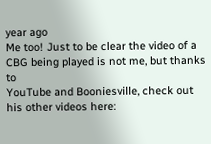year ago
Me too! Just to be clear the video of a CBG being played is not me, but thanks to
YouTube and Booniesville, check out his other videos here: